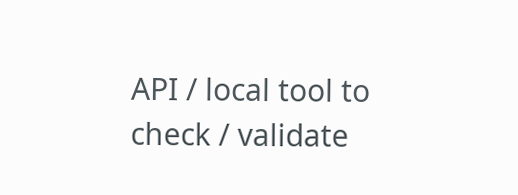API / local tool to check / validate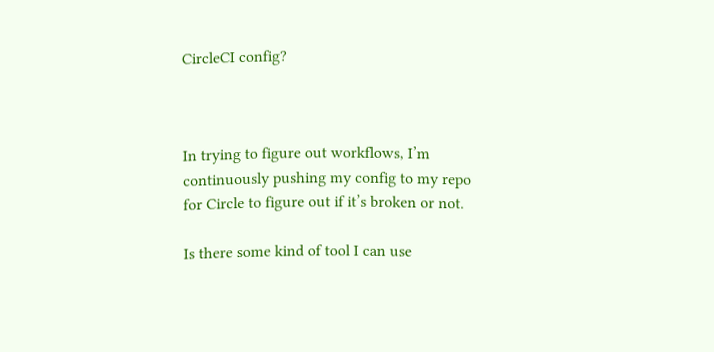CircleCI config?



In trying to figure out workflows, I’m continuously pushing my config to my repo for Circle to figure out if it’s broken or not.

Is there some kind of tool I can use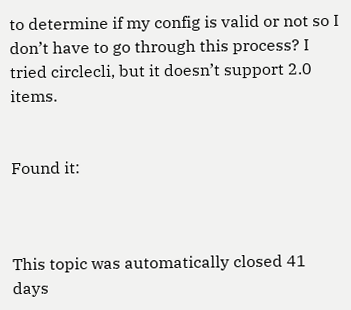to determine if my config is valid or not so I don’t have to go through this process? I tried circlecli, but it doesn’t support 2.0 items.


Found it:



This topic was automatically closed 41 days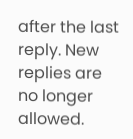after the last reply. New replies are no longer allowed.